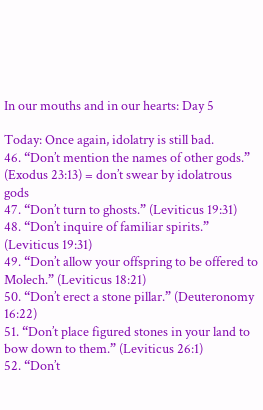In our mouths and in our hearts: Day 5

Today: Once again, idolatry is still bad.
46. “Don’t mention the names of other gods.” (Exodus 23:13) = don’t swear by idolatrous gods
47. “Don’t turn to ghosts.” (Leviticus 19:31)
48. “Don’t inquire of familiar spirits.” (Leviticus 19:31)
49. “Don’t allow your offspring to be offered to Molech.” (Leviticus 18:21)
50. “Don’t erect a stone pillar.” (Deuteronomy 16:22)
51. “Don’t place figured stones in your land to bow down to them.” (Leviticus 26:1)
52. “Don’t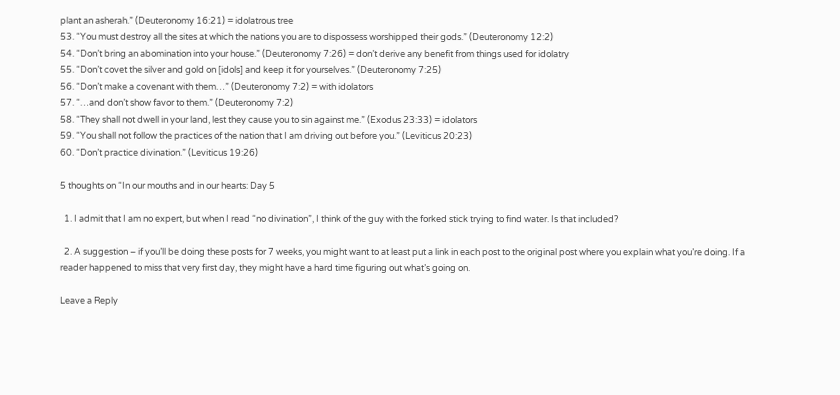plant an asherah.” (Deuteronomy 16:21) = idolatrous tree
53. “You must destroy all the sites at which the nations you are to dispossess worshipped their gods.” (Deuteronomy 12:2)
54. “Don’t bring an abomination into your house.” (Deuteronomy 7:26) = don’t derive any benefit from things used for idolatry
55. “Don’t covet the silver and gold on [idols] and keep it for yourselves.” (Deuteronomy 7:25)
56. “Don’t make a covenant with them…” (Deuteronomy 7:2) = with idolators
57. “…and don’t show favor to them.” (Deuteronomy 7:2)
58. “They shall not dwell in your land, lest they cause you to sin against me.” (Exodus 23:33) = idolators
59. “You shall not follow the practices of the nation that I am driving out before you.” (Leviticus 20:23)
60. “Don’t practice divination.” (Leviticus 19:26)

5 thoughts on “In our mouths and in our hearts: Day 5

  1. I admit that I am no expert, but when I read “no divination”, I think of the guy with the forked stick trying to find water. Is that included?

  2. A suggestion – if you’ll be doing these posts for 7 weeks, you might want to at least put a link in each post to the original post where you explain what you’re doing. If a reader happened to miss that very first day, they might have a hard time figuring out what’s going on.

Leave a Reply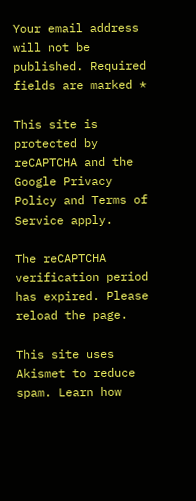Your email address will not be published. Required fields are marked *

This site is protected by reCAPTCHA and the Google Privacy Policy and Terms of Service apply.

The reCAPTCHA verification period has expired. Please reload the page.

This site uses Akismet to reduce spam. Learn how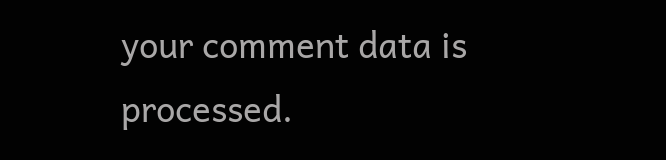your comment data is processed.